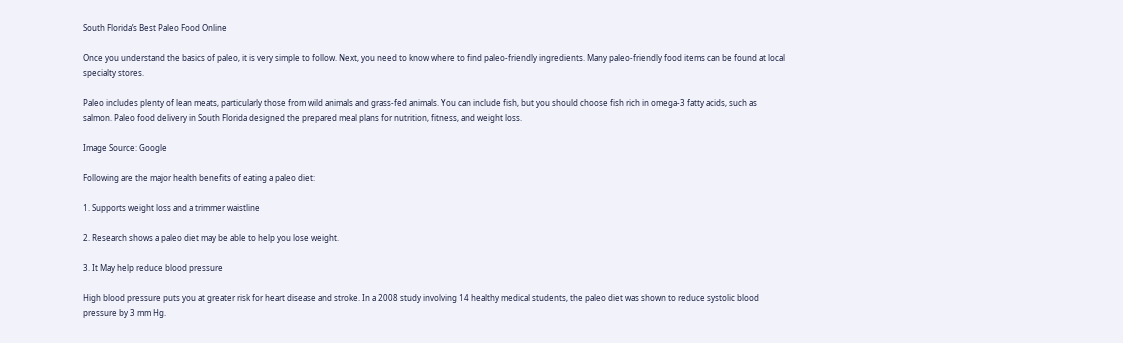South Florida’s Best Paleo Food Online

Once you understand the basics of paleo, it is very simple to follow. Next, you need to know where to find paleo-friendly ingredients. Many paleo-friendly food items can be found at local specialty stores.

Paleo includes plenty of lean meats, particularly those from wild animals and grass-fed animals. You can include fish, but you should choose fish rich in omega-3 fatty acids, such as salmon. Paleo food delivery in South Florida designed the prepared meal plans for nutrition, fitness, and weight loss.

Image Source: Google

Following are the major health benefits of eating a paleo diet:

1. Supports weight loss and a trimmer waistline

2. Research shows a paleo diet may be able to help you lose weight.

3. It May help reduce blood pressure

High blood pressure puts you at greater risk for heart disease and stroke. In a 2008 study involving 14 healthy medical students, the paleo diet was shown to reduce systolic blood pressure by 3 mm Hg.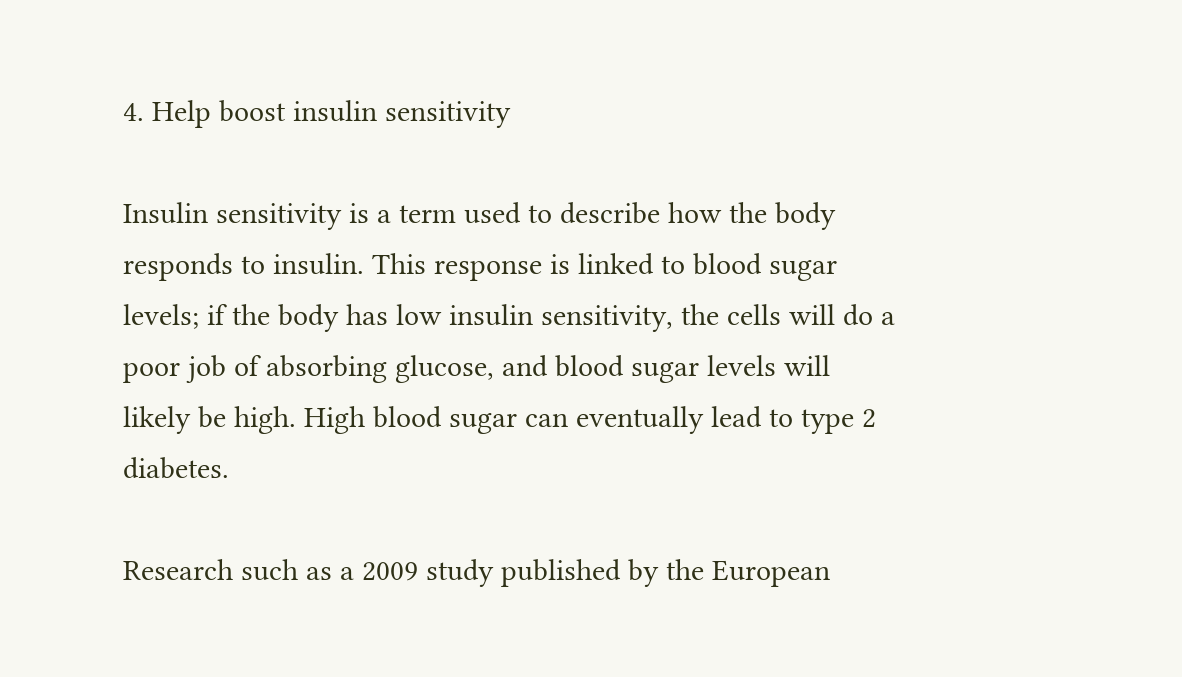4. Help boost insulin sensitivity

Insulin sensitivity is a term used to describe how the body responds to insulin. This response is linked to blood sugar levels; if the body has low insulin sensitivity, the cells will do a poor job of absorbing glucose, and blood sugar levels will likely be high. High blood sugar can eventually lead to type 2 diabetes.

Research such as a 2009 study published by the European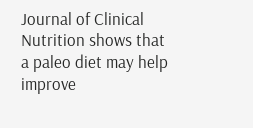Journal of Clinical Nutrition shows that a paleo diet may help improve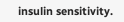insulin sensitivity.